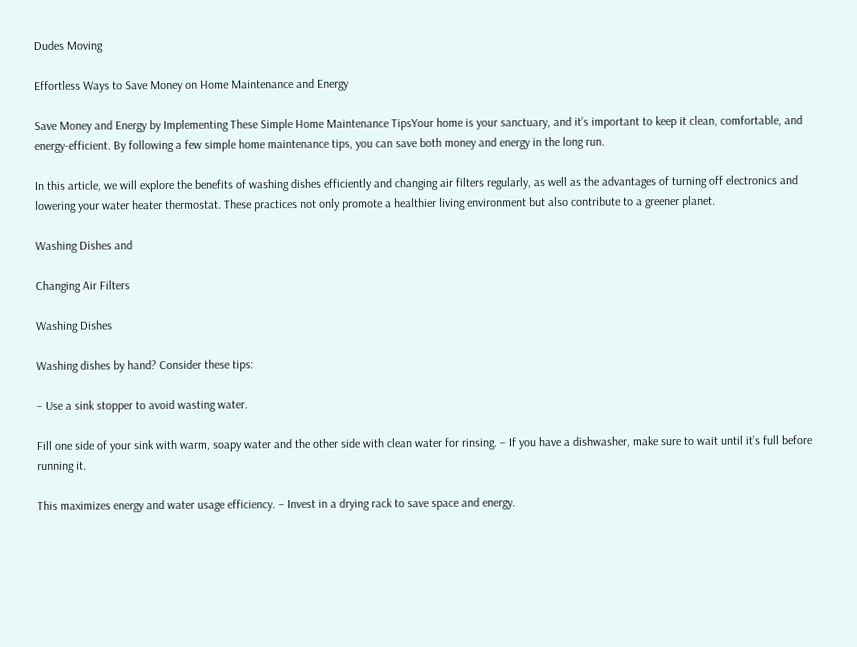Dudes Moving

Effortless Ways to Save Money on Home Maintenance and Energy

Save Money and Energy by Implementing These Simple Home Maintenance TipsYour home is your sanctuary, and it’s important to keep it clean, comfortable, and energy-efficient. By following a few simple home maintenance tips, you can save both money and energy in the long run.

In this article, we will explore the benefits of washing dishes efficiently and changing air filters regularly, as well as the advantages of turning off electronics and lowering your water heater thermostat. These practices not only promote a healthier living environment but also contribute to a greener planet.

Washing Dishes and

Changing Air Filters

Washing Dishes

Washing dishes by hand? Consider these tips:

– Use a sink stopper to avoid wasting water.

Fill one side of your sink with warm, soapy water and the other side with clean water for rinsing. – If you have a dishwasher, make sure to wait until it’s full before running it.

This maximizes energy and water usage efficiency. – Invest in a drying rack to save space and energy.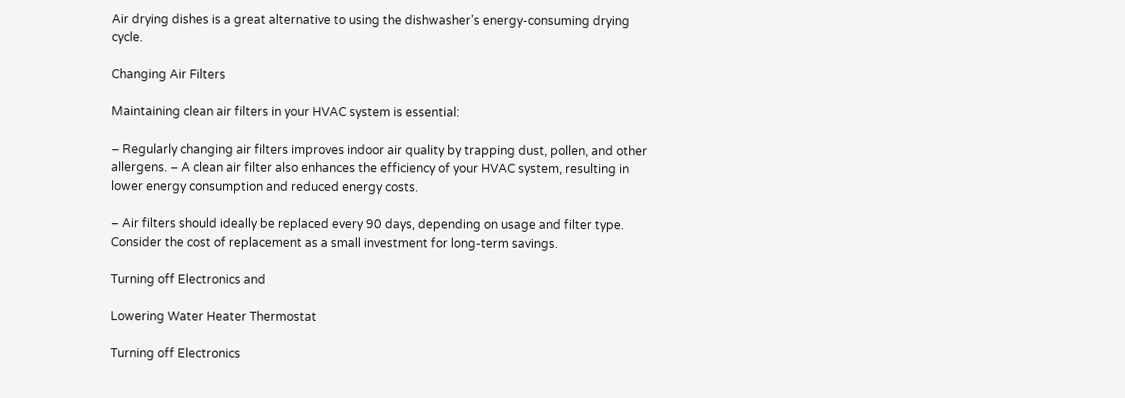Air drying dishes is a great alternative to using the dishwasher’s energy-consuming drying cycle.

Changing Air Filters

Maintaining clean air filters in your HVAC system is essential:

– Regularly changing air filters improves indoor air quality by trapping dust, pollen, and other allergens. – A clean air filter also enhances the efficiency of your HVAC system, resulting in lower energy consumption and reduced energy costs.

– Air filters should ideally be replaced every 90 days, depending on usage and filter type. Consider the cost of replacement as a small investment for long-term savings.

Turning off Electronics and

Lowering Water Heater Thermostat

Turning off Electronics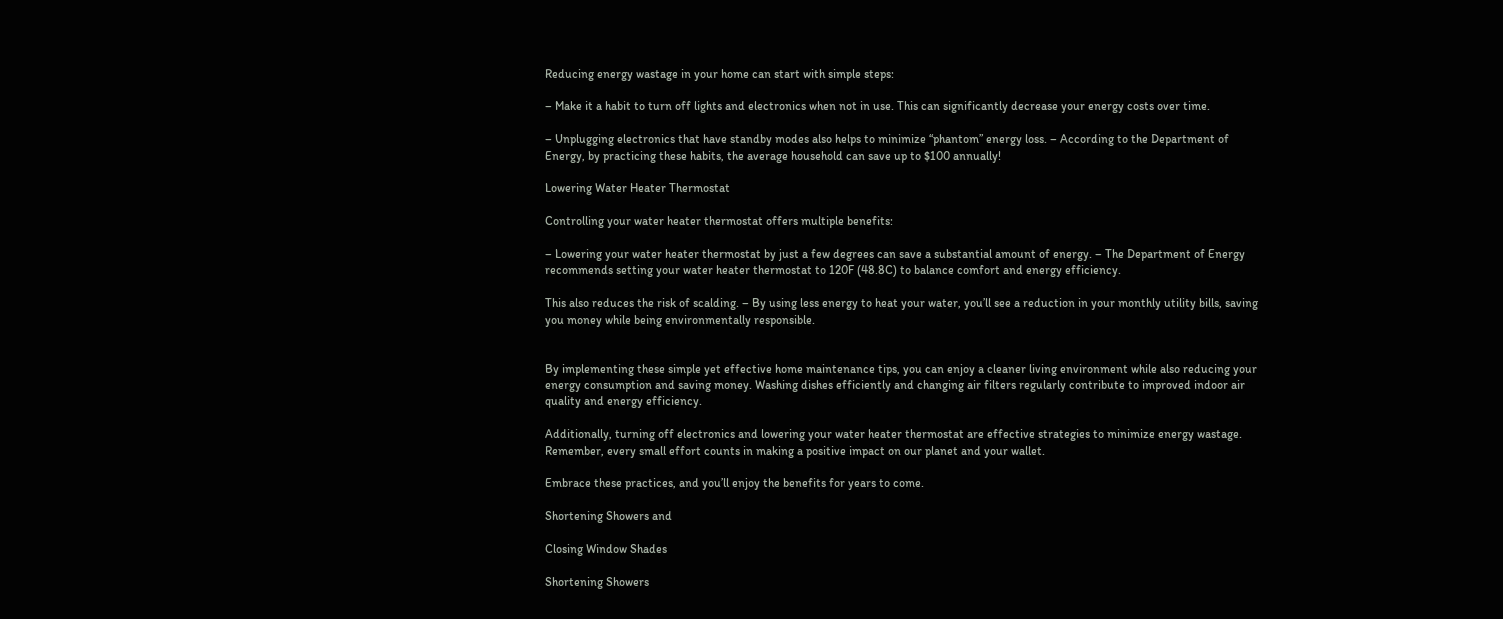Reducing energy wastage in your home can start with simple steps:

– Make it a habit to turn off lights and electronics when not in use. This can significantly decrease your energy costs over time.

– Unplugging electronics that have standby modes also helps to minimize “phantom” energy loss. – According to the Department of Energy, by practicing these habits, the average household can save up to $100 annually!

Lowering Water Heater Thermostat

Controlling your water heater thermostat offers multiple benefits:

– Lowering your water heater thermostat by just a few degrees can save a substantial amount of energy. – The Department of Energy recommends setting your water heater thermostat to 120F (48.8C) to balance comfort and energy efficiency.

This also reduces the risk of scalding. – By using less energy to heat your water, you’ll see a reduction in your monthly utility bills, saving you money while being environmentally responsible.


By implementing these simple yet effective home maintenance tips, you can enjoy a cleaner living environment while also reducing your energy consumption and saving money. Washing dishes efficiently and changing air filters regularly contribute to improved indoor air quality and energy efficiency.

Additionally, turning off electronics and lowering your water heater thermostat are effective strategies to minimize energy wastage. Remember, every small effort counts in making a positive impact on our planet and your wallet.

Embrace these practices, and you’ll enjoy the benefits for years to come.

Shortening Showers and

Closing Window Shades

Shortening Showers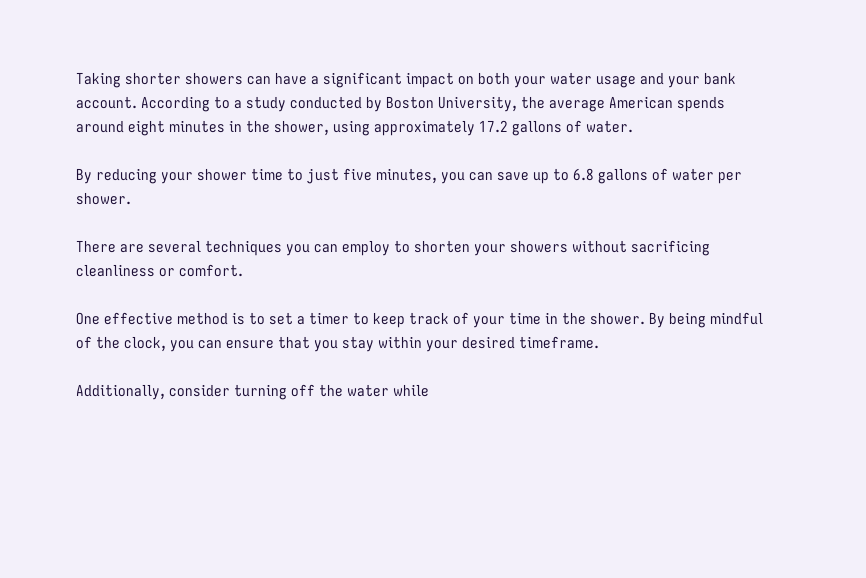Taking shorter showers can have a significant impact on both your water usage and your bank account. According to a study conducted by Boston University, the average American spends around eight minutes in the shower, using approximately 17.2 gallons of water.

By reducing your shower time to just five minutes, you can save up to 6.8 gallons of water per shower.

There are several techniques you can employ to shorten your showers without sacrificing cleanliness or comfort.

One effective method is to set a timer to keep track of your time in the shower. By being mindful of the clock, you can ensure that you stay within your desired timeframe.

Additionally, consider turning off the water while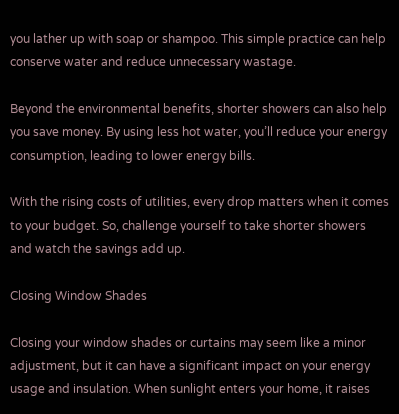you lather up with soap or shampoo. This simple practice can help conserve water and reduce unnecessary wastage.

Beyond the environmental benefits, shorter showers can also help you save money. By using less hot water, you’ll reduce your energy consumption, leading to lower energy bills.

With the rising costs of utilities, every drop matters when it comes to your budget. So, challenge yourself to take shorter showers and watch the savings add up.

Closing Window Shades

Closing your window shades or curtains may seem like a minor adjustment, but it can have a significant impact on your energy usage and insulation. When sunlight enters your home, it raises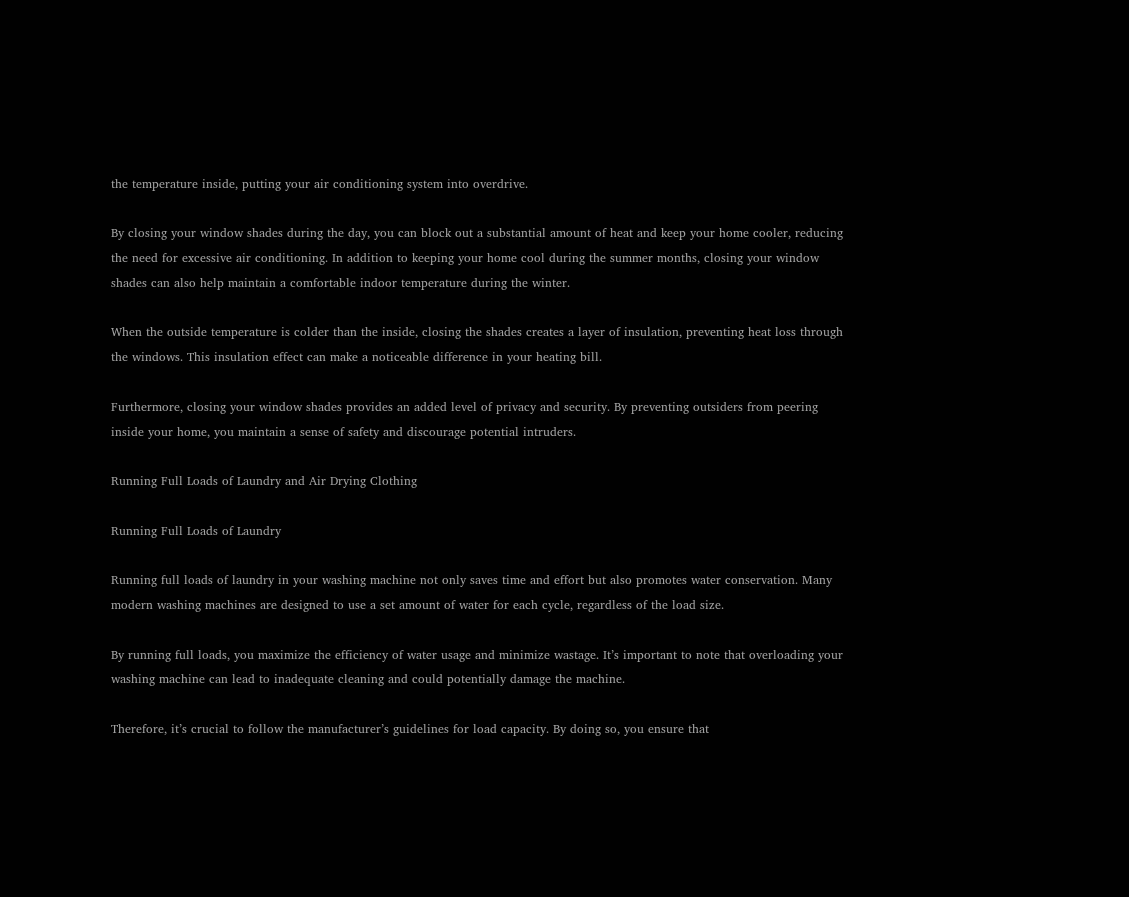the temperature inside, putting your air conditioning system into overdrive.

By closing your window shades during the day, you can block out a substantial amount of heat and keep your home cooler, reducing the need for excessive air conditioning. In addition to keeping your home cool during the summer months, closing your window shades can also help maintain a comfortable indoor temperature during the winter.

When the outside temperature is colder than the inside, closing the shades creates a layer of insulation, preventing heat loss through the windows. This insulation effect can make a noticeable difference in your heating bill.

Furthermore, closing your window shades provides an added level of privacy and security. By preventing outsiders from peering inside your home, you maintain a sense of safety and discourage potential intruders.

Running Full Loads of Laundry and Air Drying Clothing

Running Full Loads of Laundry

Running full loads of laundry in your washing machine not only saves time and effort but also promotes water conservation. Many modern washing machines are designed to use a set amount of water for each cycle, regardless of the load size.

By running full loads, you maximize the efficiency of water usage and minimize wastage. It’s important to note that overloading your washing machine can lead to inadequate cleaning and could potentially damage the machine.

Therefore, it’s crucial to follow the manufacturer’s guidelines for load capacity. By doing so, you ensure that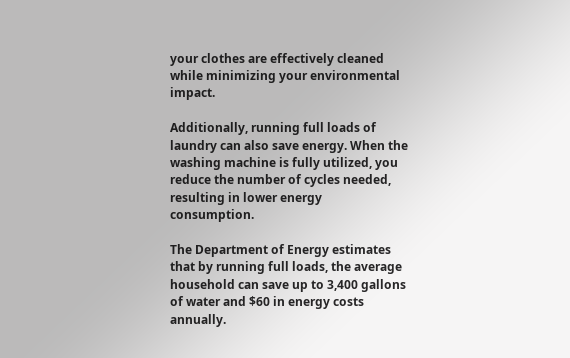your clothes are effectively cleaned while minimizing your environmental impact.

Additionally, running full loads of laundry can also save energy. When the washing machine is fully utilized, you reduce the number of cycles needed, resulting in lower energy consumption.

The Department of Energy estimates that by running full loads, the average household can save up to 3,400 gallons of water and $60 in energy costs annually.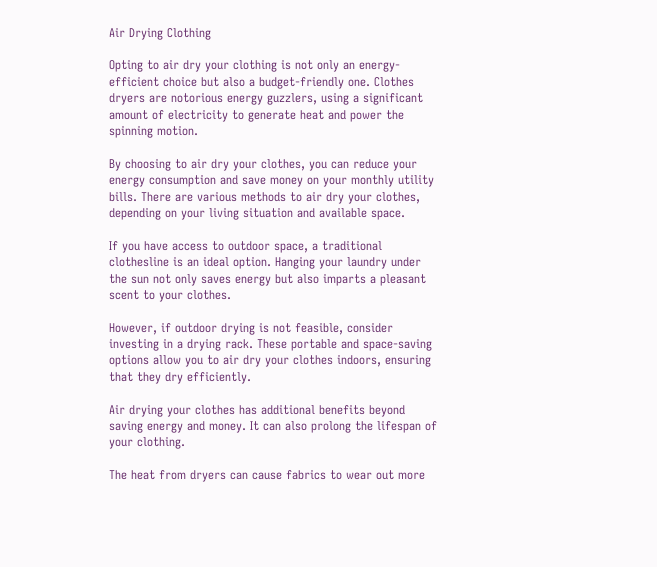Air Drying Clothing

Opting to air dry your clothing is not only an energy-efficient choice but also a budget-friendly one. Clothes dryers are notorious energy guzzlers, using a significant amount of electricity to generate heat and power the spinning motion.

By choosing to air dry your clothes, you can reduce your energy consumption and save money on your monthly utility bills. There are various methods to air dry your clothes, depending on your living situation and available space.

If you have access to outdoor space, a traditional clothesline is an ideal option. Hanging your laundry under the sun not only saves energy but also imparts a pleasant scent to your clothes.

However, if outdoor drying is not feasible, consider investing in a drying rack. These portable and space-saving options allow you to air dry your clothes indoors, ensuring that they dry efficiently.

Air drying your clothes has additional benefits beyond saving energy and money. It can also prolong the lifespan of your clothing.

The heat from dryers can cause fabrics to wear out more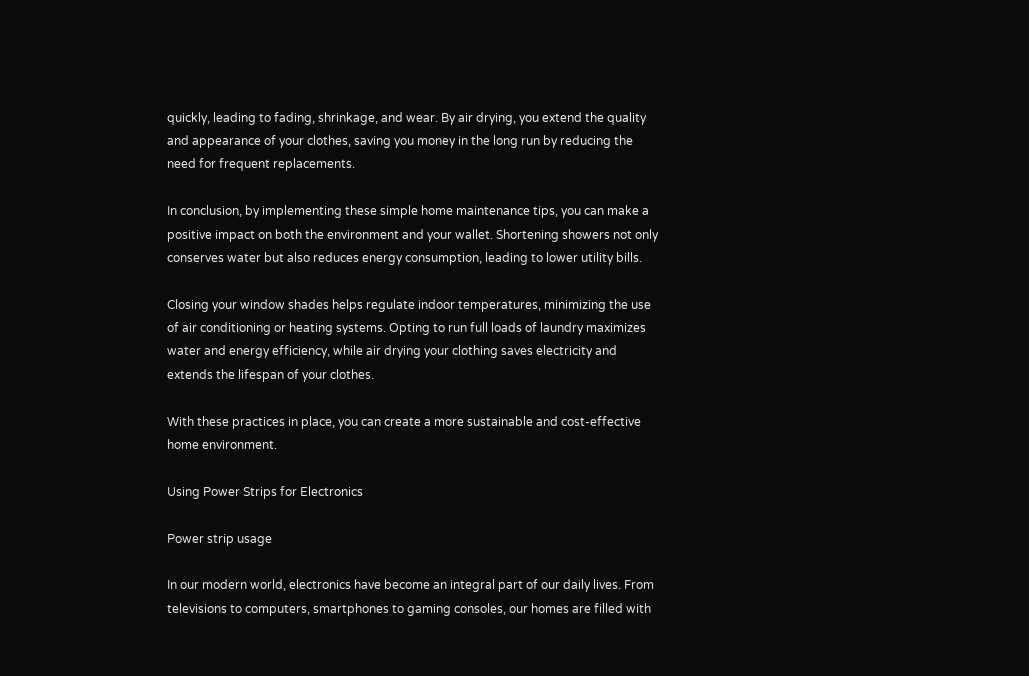quickly, leading to fading, shrinkage, and wear. By air drying, you extend the quality and appearance of your clothes, saving you money in the long run by reducing the need for frequent replacements.

In conclusion, by implementing these simple home maintenance tips, you can make a positive impact on both the environment and your wallet. Shortening showers not only conserves water but also reduces energy consumption, leading to lower utility bills.

Closing your window shades helps regulate indoor temperatures, minimizing the use of air conditioning or heating systems. Opting to run full loads of laundry maximizes water and energy efficiency, while air drying your clothing saves electricity and extends the lifespan of your clothes.

With these practices in place, you can create a more sustainable and cost-effective home environment.

Using Power Strips for Electronics

Power strip usage

In our modern world, electronics have become an integral part of our daily lives. From televisions to computers, smartphones to gaming consoles, our homes are filled with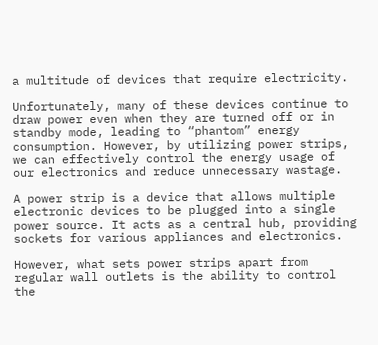a multitude of devices that require electricity.

Unfortunately, many of these devices continue to draw power even when they are turned off or in standby mode, leading to “phantom” energy consumption. However, by utilizing power strips, we can effectively control the energy usage of our electronics and reduce unnecessary wastage.

A power strip is a device that allows multiple electronic devices to be plugged into a single power source. It acts as a central hub, providing sockets for various appliances and electronics.

However, what sets power strips apart from regular wall outlets is the ability to control the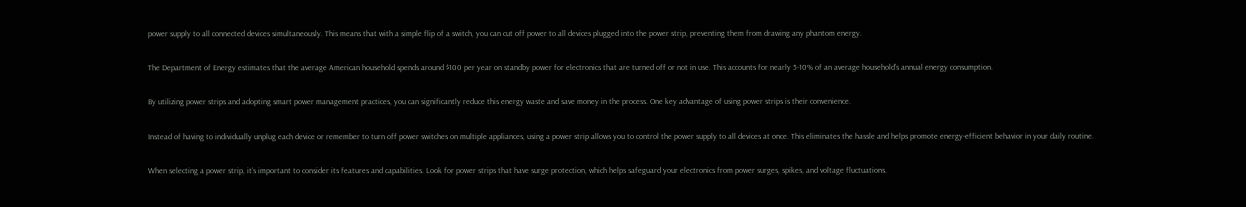power supply to all connected devices simultaneously. This means that with a simple flip of a switch, you can cut off power to all devices plugged into the power strip, preventing them from drawing any phantom energy.

The Department of Energy estimates that the average American household spends around $100 per year on standby power for electronics that are turned off or not in use. This accounts for nearly 5-10% of an average household’s annual energy consumption.

By utilizing power strips and adopting smart power management practices, you can significantly reduce this energy waste and save money in the process. One key advantage of using power strips is their convenience.

Instead of having to individually unplug each device or remember to turn off power switches on multiple appliances, using a power strip allows you to control the power supply to all devices at once. This eliminates the hassle and helps promote energy-efficient behavior in your daily routine.

When selecting a power strip, it’s important to consider its features and capabilities. Look for power strips that have surge protection, which helps safeguard your electronics from power surges, spikes, and voltage fluctuations.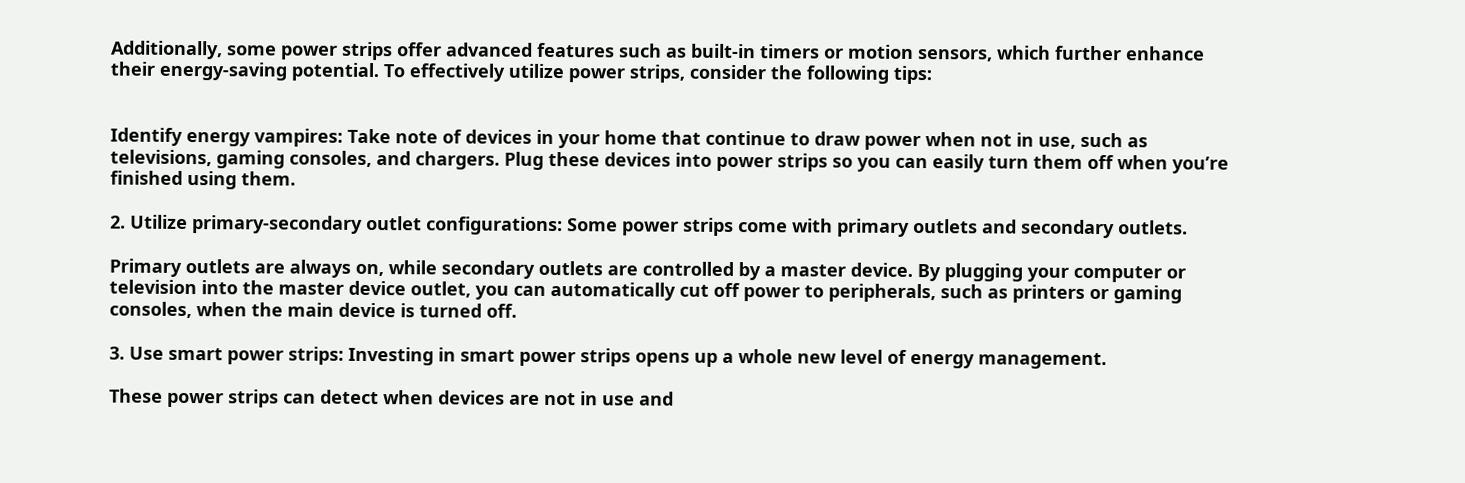Additionally, some power strips offer advanced features such as built-in timers or motion sensors, which further enhance their energy-saving potential. To effectively utilize power strips, consider the following tips:


Identify energy vampires: Take note of devices in your home that continue to draw power when not in use, such as televisions, gaming consoles, and chargers. Plug these devices into power strips so you can easily turn them off when you’re finished using them.

2. Utilize primary-secondary outlet configurations: Some power strips come with primary outlets and secondary outlets.

Primary outlets are always on, while secondary outlets are controlled by a master device. By plugging your computer or television into the master device outlet, you can automatically cut off power to peripherals, such as printers or gaming consoles, when the main device is turned off.

3. Use smart power strips: Investing in smart power strips opens up a whole new level of energy management.

These power strips can detect when devices are not in use and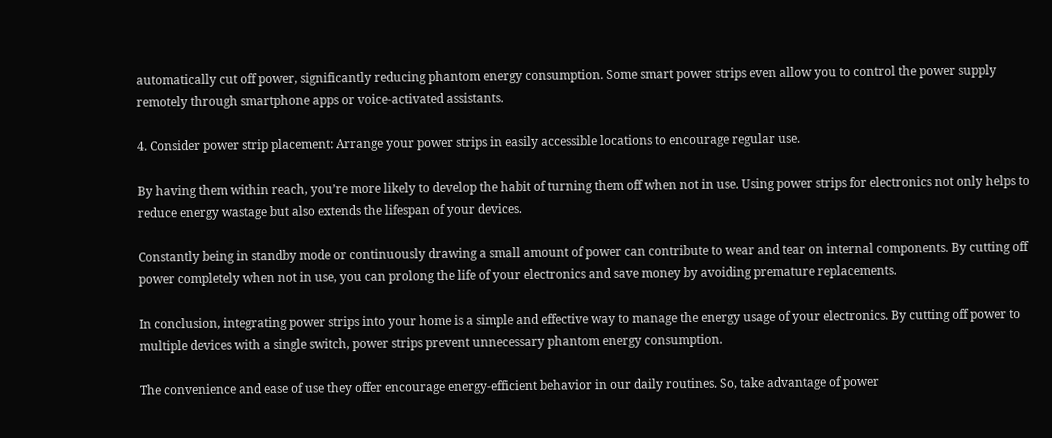automatically cut off power, significantly reducing phantom energy consumption. Some smart power strips even allow you to control the power supply remotely through smartphone apps or voice-activated assistants.

4. Consider power strip placement: Arrange your power strips in easily accessible locations to encourage regular use.

By having them within reach, you’re more likely to develop the habit of turning them off when not in use. Using power strips for electronics not only helps to reduce energy wastage but also extends the lifespan of your devices.

Constantly being in standby mode or continuously drawing a small amount of power can contribute to wear and tear on internal components. By cutting off power completely when not in use, you can prolong the life of your electronics and save money by avoiding premature replacements.

In conclusion, integrating power strips into your home is a simple and effective way to manage the energy usage of your electronics. By cutting off power to multiple devices with a single switch, power strips prevent unnecessary phantom energy consumption.

The convenience and ease of use they offer encourage energy-efficient behavior in our daily routines. So, take advantage of power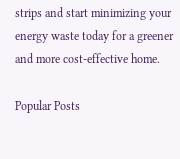strips and start minimizing your energy waste today for a greener and more cost-effective home.

Popular Posts